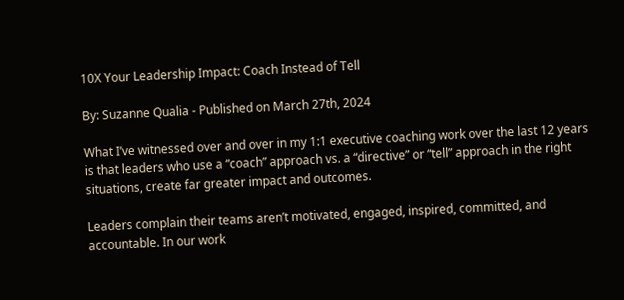10X Your Leadership Impact: Coach Instead of Tell

By: Suzanne Qualia - Published on March 27th, 2024

What I’ve witnessed over and over in my 1:1 executive coaching work over the last 12 years is that leaders who use a “coach” approach vs. a “directive” or “tell” approach in the right situations, create far greater impact and outcomes.

Leaders complain their teams aren’t motivated, engaged, inspired, committed, and accountable. In our work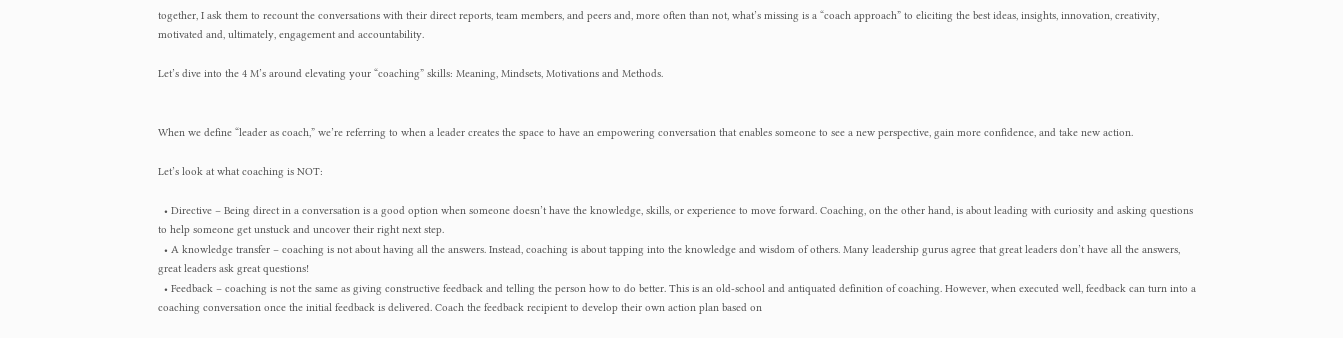together, I ask them to recount the conversations with their direct reports, team members, and peers and, more often than not, what’s missing is a “coach approach” to eliciting the best ideas, insights, innovation, creativity, motivated and, ultimately, engagement and accountability.

Let’s dive into the 4 M’s around elevating your “coaching” skills: Meaning, Mindsets, Motivations and Methods.


When we define “leader as coach,” we’re referring to when a leader creates the space to have an empowering conversation that enables someone to see a new perspective, gain more confidence, and take new action.

Let’s look at what coaching is NOT:

  • Directive – Being direct in a conversation is a good option when someone doesn’t have the knowledge, skills, or experience to move forward. Coaching, on the other hand, is about leading with curiosity and asking questions to help someone get unstuck and uncover their right next step.
  • A knowledge transfer – coaching is not about having all the answers. Instead, coaching is about tapping into the knowledge and wisdom of others. Many leadership gurus agree that great leaders don’t have all the answers, great leaders ask great questions!
  • Feedback – coaching is not the same as giving constructive feedback and telling the person how to do better. This is an old-school and antiquated definition of coaching. However, when executed well, feedback can turn into a coaching conversation once the initial feedback is delivered. Coach the feedback recipient to develop their own action plan based on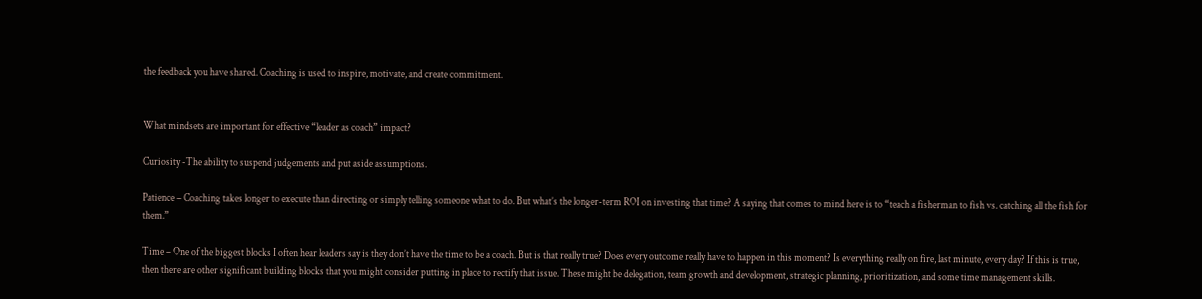the feedback you have shared. Coaching is used to inspire, motivate, and create commitment.


What mindsets are important for effective “leader as coach” impact?

Curiosity -The ability to suspend judgements and put aside assumptions.

Patience – Coaching takes longer to execute than directing or simply telling someone what to do. But what’s the longer-term ROI on investing that time? A saying that comes to mind here is to “teach a fisherman to fish vs. catching all the fish for them.”

Time – One of the biggest blocks I often hear leaders say is they don’t have the time to be a coach. But is that really true? Does every outcome really have to happen in this moment? Is everything really on fire, last minute, every day? If this is true, then there are other significant building blocks that you might consider putting in place to rectify that issue. These might be delegation, team growth and development, strategic planning, prioritization, and some time management skills.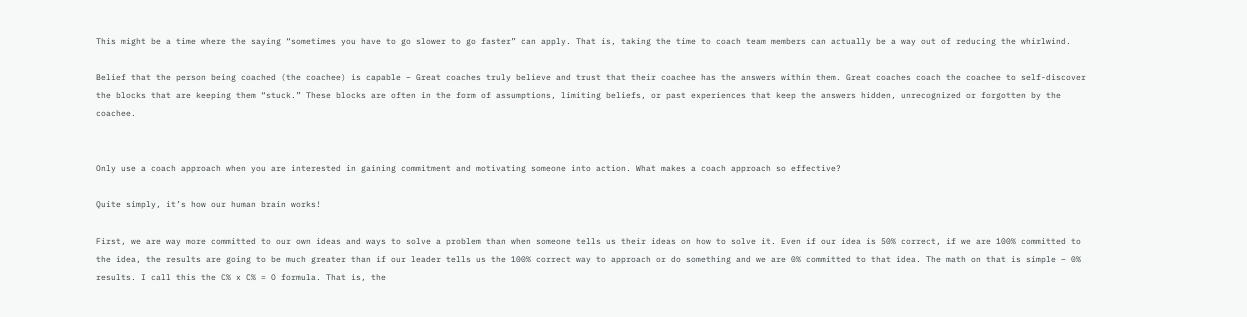This might be a time where the saying “sometimes you have to go slower to go faster” can apply. That is, taking the time to coach team members can actually be a way out of reducing the whirlwind.

Belief that the person being coached (the coachee) is capable – Great coaches truly believe and trust that their coachee has the answers within them. Great coaches coach the coachee to self-discover the blocks that are keeping them “stuck.” These blocks are often in the form of assumptions, limiting beliefs, or past experiences that keep the answers hidden, unrecognized or forgotten by the coachee.


Only use a coach approach when you are interested in gaining commitment and motivating someone into action. What makes a coach approach so effective?

Quite simply, it’s how our human brain works!

First, we are way more committed to our own ideas and ways to solve a problem than when someone tells us their ideas on how to solve it. Even if our idea is 50% correct, if we are 100% committed to the idea, the results are going to be much greater than if our leader tells us the 100% correct way to approach or do something and we are 0% committed to that idea. The math on that is simple – 0% results. I call this the C% x C% = O formula. That is, the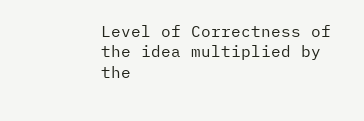Level of Correctness of the idea multiplied by the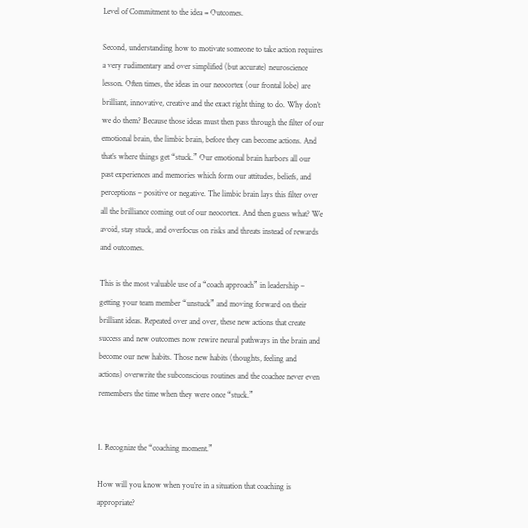Level of Commitment to the idea = Outcomes.

Second, understanding how to motivate someone to take action requires a very rudimentary and over simplified (but accurate) neuroscience lesson. Often times, the ideas in our neocortex (our frontal lobe) are brilliant, innovative, creative and the exact right thing to do. Why don’t we do them? Because those ideas must then pass through the filter of our emotional brain, the limbic brain, before they can become actions. And that’s where things get “stuck.” Our emotional brain harbors all our past experiences and memories which form our attitudes, beliefs, and perceptions – positive or negative. The limbic brain lays this filter over all the brilliance coming out of our neocortex. And then guess what? We avoid, stay stuck, and overfocus on risks and threats instead of rewards and outcomes.

This is the most valuable use of a “coach approach” in leadership – getting your team member “unstuck” and moving forward on their brilliant ideas. Repeated over and over, these new actions that create success and new outcomes now rewire neural pathways in the brain and become our new habits. Those new habits (thoughts, feeling and actions) overwrite the subconscious routines and the coachee never even remembers the time when they were once “stuck.”


1. Recognize the “coaching moment.”

How will you know when you’re in a situation that coaching is appropriate?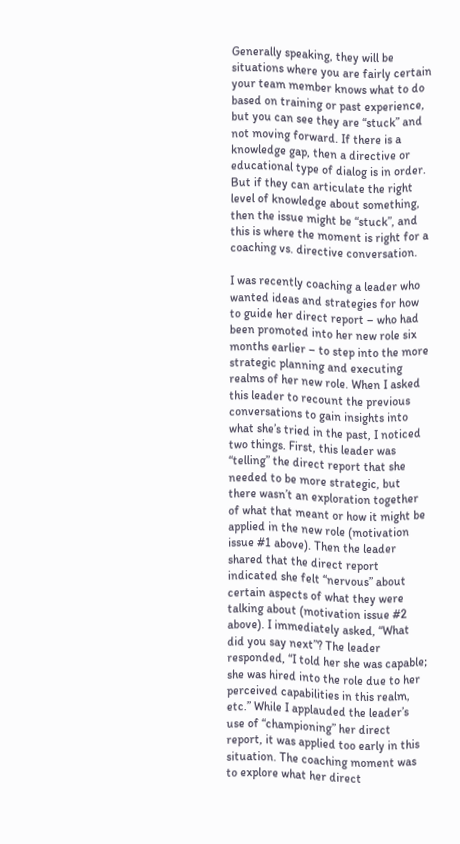Generally speaking, they will be situations where you are fairly certain your team member knows what to do based on training or past experience, but you can see they are “stuck” and not moving forward. If there is a knowledge gap, then a directive or educational type of dialog is in order. But if they can articulate the right level of knowledge about something, then the issue might be “stuck”, and this is where the moment is right for a coaching vs. directive conversation.

I was recently coaching a leader who wanted ideas and strategies for how to guide her direct report – who had been promoted into her new role six months earlier – to step into the more strategic planning and executing realms of her new role. When I asked this leader to recount the previous conversations to gain insights into what she’s tried in the past, I noticed two things. First, this leader was “telling” the direct report that she needed to be more strategic, but there wasn’t an exploration together of what that meant or how it might be applied in the new role (motivation issue #1 above). Then the leader shared that the direct report indicated she felt “nervous” about certain aspects of what they were talking about (motivation issue #2 above). I immediately asked, “What did you say next”? The leader responded, “I told her she was capable; she was hired into the role due to her perceived capabilities in this realm, etc.” While I applauded the leader’s use of “championing” her direct report, it was applied too early in this situation. The coaching moment was to explore what her direct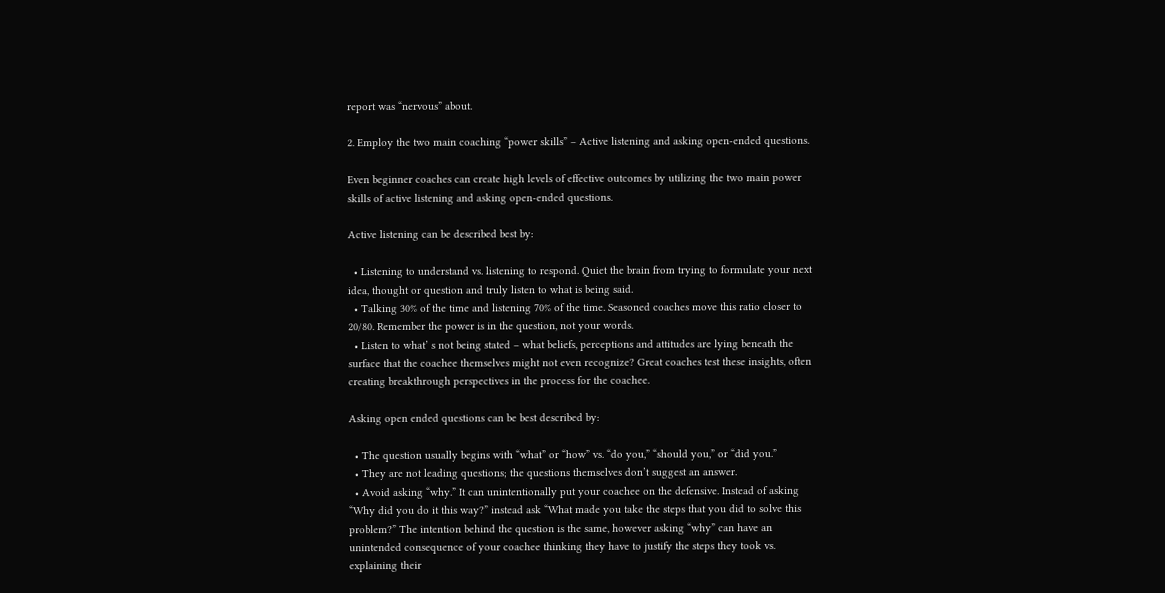report was “nervous” about.

2. Employ the two main coaching “power skills” – Active listening and asking open-ended questions.

Even beginner coaches can create high levels of effective outcomes by utilizing the two main power skills of active listening and asking open-ended questions.

Active listening can be described best by:

  • Listening to understand vs. listening to respond. Quiet the brain from trying to formulate your next idea, thought or question and truly listen to what is being said.
  • Talking 30% of the time and listening 70% of the time. Seasoned coaches move this ratio closer to 20/80. Remember the power is in the question, not your words.
  • Listen to what’ s not being stated – what beliefs, perceptions and attitudes are lying beneath the surface that the coachee themselves might not even recognize? Great coaches test these insights, often creating breakthrough perspectives in the process for the coachee.

Asking open ended questions can be best described by:

  • The question usually begins with “what” or “how” vs. “do you,” “should you,” or “did you.”
  • They are not leading questions; the questions themselves don’t suggest an answer.
  • Avoid asking “why.” It can unintentionally put your coachee on the defensive. Instead of asking “Why did you do it this way?” instead ask “What made you take the steps that you did to solve this problem?” The intention behind the question is the same, however asking “why” can have an unintended consequence of your coachee thinking they have to justify the steps they took vs. explaining their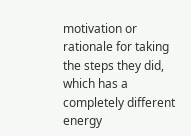motivation or rationale for taking the steps they did, which has a completely different energy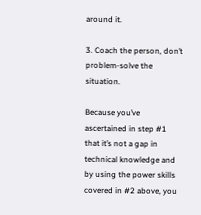around it.

3. Coach the person, don’t problem-solve the situation.

Because you’ve ascertained in step #1 that it’s not a gap in technical knowledge and by using the power skills covered in #2 above, you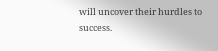will uncover their hurdles to success.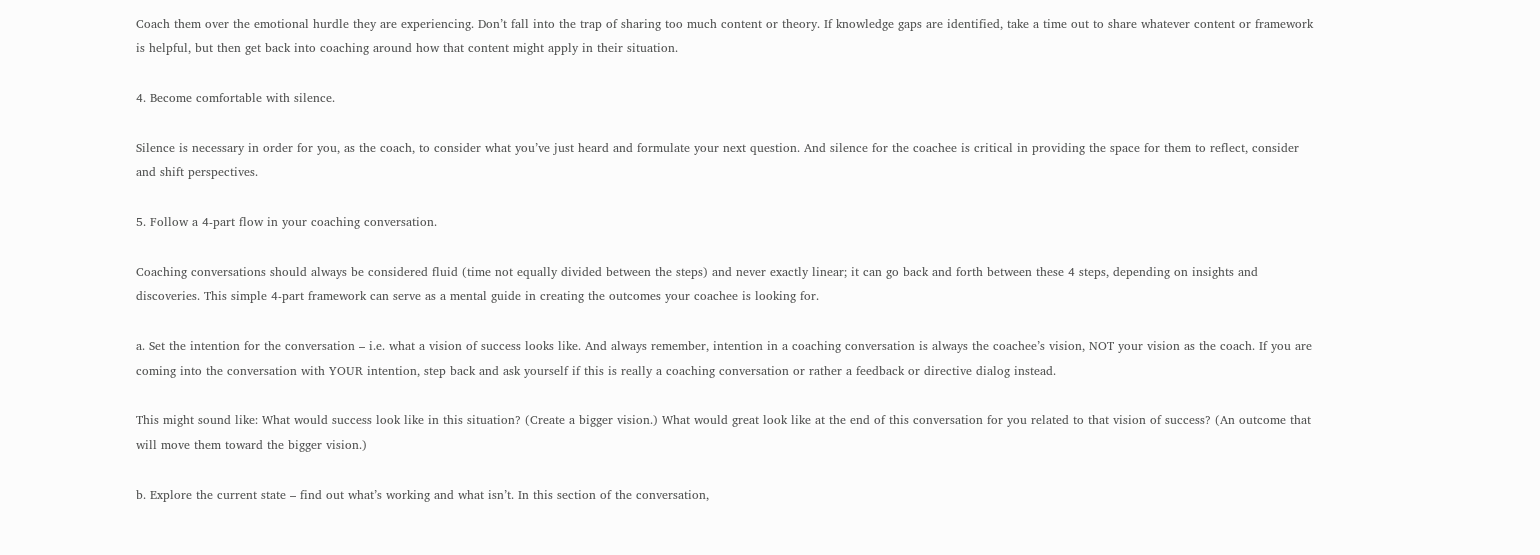Coach them over the emotional hurdle they are experiencing. Don’t fall into the trap of sharing too much content or theory. If knowledge gaps are identified, take a time out to share whatever content or framework is helpful, but then get back into coaching around how that content might apply in their situation.

4. Become comfortable with silence.

Silence is necessary in order for you, as the coach, to consider what you’ve just heard and formulate your next question. And silence for the coachee is critical in providing the space for them to reflect, consider and shift perspectives.

5. Follow a 4-part flow in your coaching conversation.

Coaching conversations should always be considered fluid (time not equally divided between the steps) and never exactly linear; it can go back and forth between these 4 steps, depending on insights and discoveries. This simple 4-part framework can serve as a mental guide in creating the outcomes your coachee is looking for.

a. Set the intention for the conversation – i.e. what a vision of success looks like. And always remember, intention in a coaching conversation is always the coachee’s vision, NOT your vision as the coach. If you are coming into the conversation with YOUR intention, step back and ask yourself if this is really a coaching conversation or rather a feedback or directive dialog instead.

This might sound like: What would success look like in this situation? (Create a bigger vision.) What would great look like at the end of this conversation for you related to that vision of success? (An outcome that will move them toward the bigger vision.)

b. Explore the current state – find out what’s working and what isn’t. In this section of the conversation,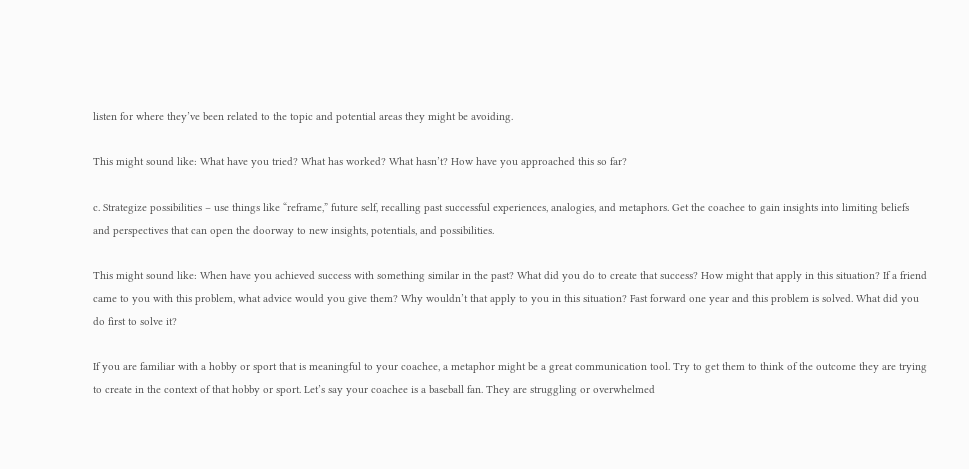listen for where they’ve been related to the topic and potential areas they might be avoiding.

This might sound like: What have you tried? What has worked? What hasn’t? How have you approached this so far?

c. Strategize possibilities – use things like “reframe,” future self, recalling past successful experiences, analogies, and metaphors. Get the coachee to gain insights into limiting beliefs and perspectives that can open the doorway to new insights, potentials, and possibilities.

This might sound like: When have you achieved success with something similar in the past? What did you do to create that success? How might that apply in this situation? If a friend came to you with this problem, what advice would you give them? Why wouldn’t that apply to you in this situation? Fast forward one year and this problem is solved. What did you do first to solve it?

If you are familiar with a hobby or sport that is meaningful to your coachee, a metaphor might be a great communication tool. Try to get them to think of the outcome they are trying to create in the context of that hobby or sport. Let’s say your coachee is a baseball fan. They are struggling or overwhelmed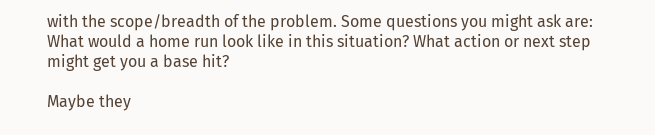with the scope/breadth of the problem. Some questions you might ask are: What would a home run look like in this situation? What action or next step might get you a base hit?

Maybe they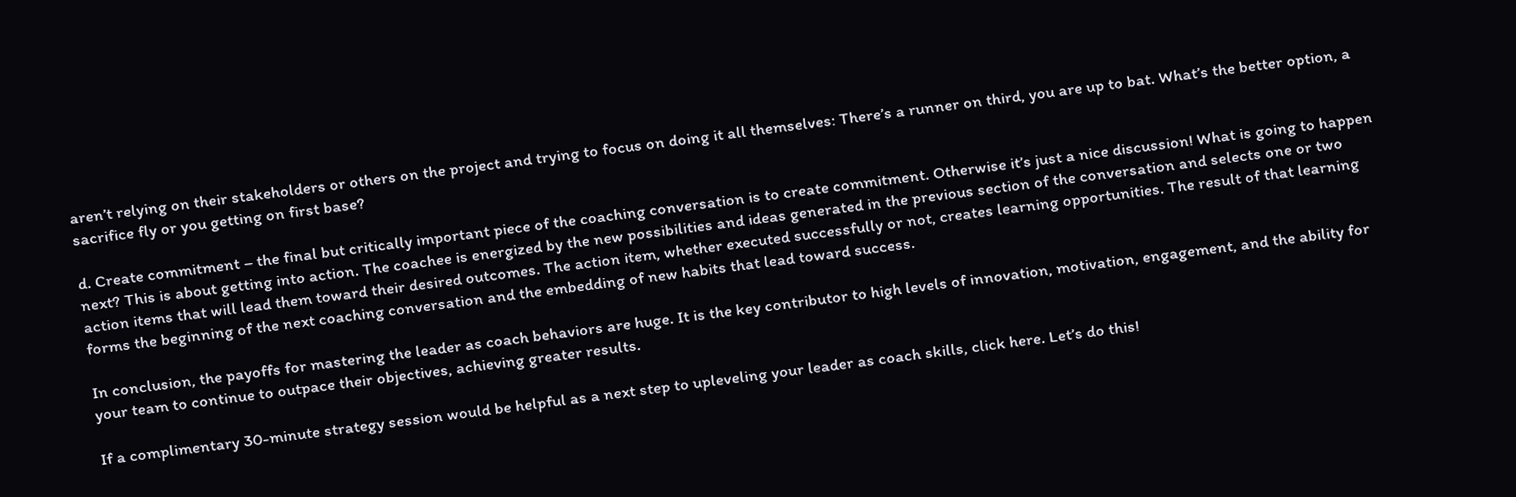aren’t relying on their stakeholders or others on the project and trying to focus on doing it all themselves: There’s a runner on third, you are up to bat. What’s the better option, a sacrifice fly or you getting on first base?

d. Create commitment – the final but critically important piece of the coaching conversation is to create commitment. Otherwise it’s just a nice discussion! What is going to happen next? This is about getting into action. The coachee is energized by the new possibilities and ideas generated in the previous section of the conversation and selects one or two action items that will lead them toward their desired outcomes. The action item, whether executed successfully or not, creates learning opportunities. The result of that learning forms the beginning of the next coaching conversation and the embedding of new habits that lead toward success.

In conclusion, the payoffs for mastering the leader as coach behaviors are huge. It is the key contributor to high levels of innovation, motivation, engagement, and the ability for your team to continue to outpace their objectives, achieving greater results.

If a complimentary 30-minute strategy session would be helpful as a next step to upleveling your leader as coach skills, click here. Let’s do this!